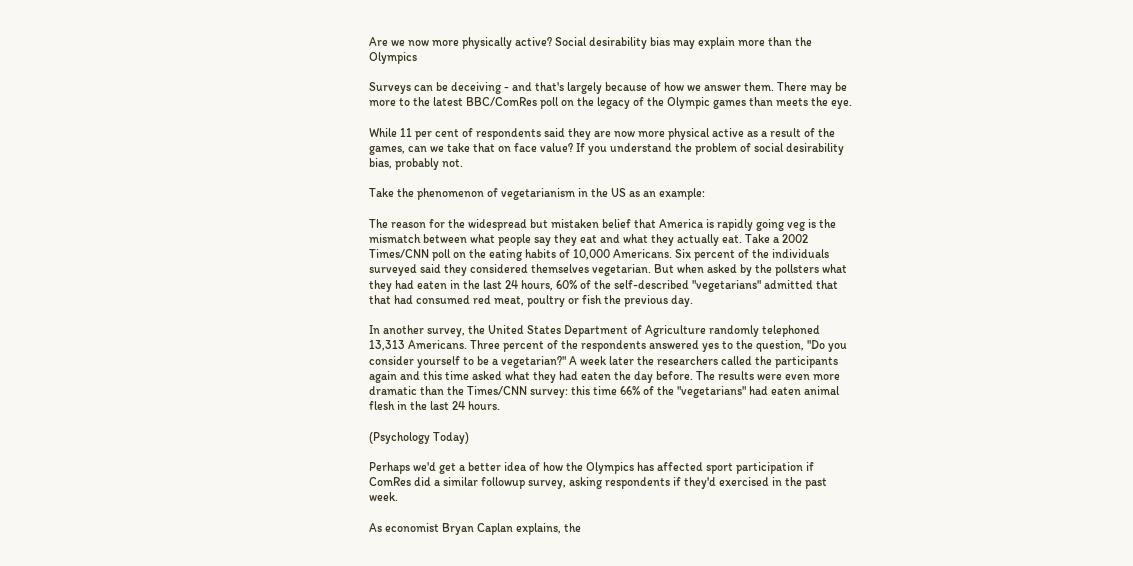Are we now more physically active? Social desirability bias may explain more than the Olympics

Surveys can be deceiving - and that's largely because of how we answer them. There may be more to the latest BBC/ComRes poll on the legacy of the Olympic games than meets the eye.

While 11 per cent of respondents said they are now more physical active as a result of the games, can we take that on face value? If you understand the problem of social desirability bias, probably not.

Take the phenomenon of vegetarianism in the US as an example:

The reason for the widespread but mistaken belief that America is rapidly going veg is the mismatch between what people say they eat and what they actually eat. Take a 2002 Times/CNN poll on the eating habits of 10,000 Americans. Six percent of the individuals surveyed said they considered themselves vegetarian. But when asked by the pollsters what they had eaten in the last 24 hours, 60% of the self-described "vegetarians" admitted that that had consumed red meat, poultry or fish the previous day.

In another survey, the United States Department of Agriculture randomly telephoned 13,313 Americans. Three percent of the respondents answered yes to the question, "Do you consider yourself to be a vegetarian?" A week later the researchers called the participants again and this time asked what they had eaten the day before. The results were even more dramatic than the Times/CNN survey: this time 66% of the "vegetarians" had eaten animal flesh in the last 24 hours.

(Psychology Today)

Perhaps we'd get a better idea of how the Olympics has affected sport participation if ComRes did a similar followup survey, asking respondents if they'd exercised in the past week.

As economist Bryan Caplan explains, the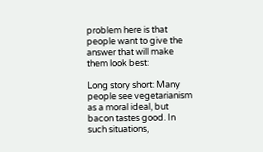problem here is that people want to give the answer that will make them look best:

Long story short: Many people see vegetarianism as a moral ideal, but bacon tastes good. In such situations,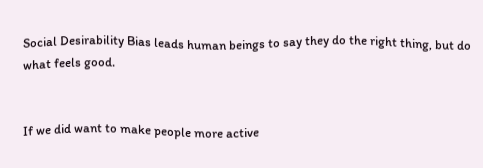Social Desirability Bias leads human beings to say they do the right thing, but do what feels good.


If we did want to make people more active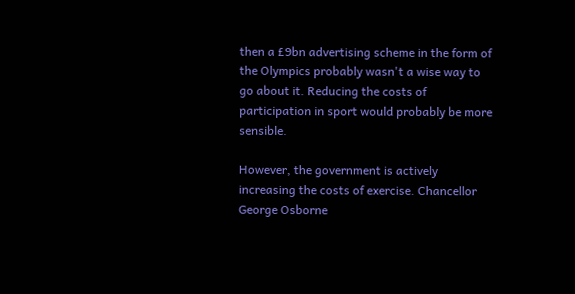then a £9bn advertising scheme in the form of the Olympics probably wasn't a wise way to go about it. Reducing the costs of participation in sport would probably be more sensible.

However, the government is actively increasing the costs of exercise. Chancellor George Osborne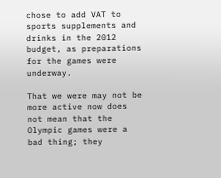chose to add VAT to sports supplements and drinks in the 2012 budget, as preparations for the games were underway.

That we were may not be more active now does not mean that the Olympic games were a bad thing; they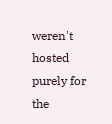weren't hosted purely for the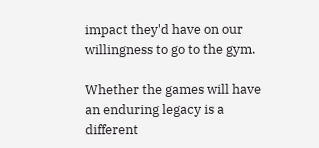impact they'd have on our willingness to go to the gym.

Whether the games will have an enduring legacy is a different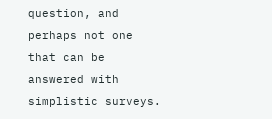question, and perhaps not one that can be answered with simplistic surveys.